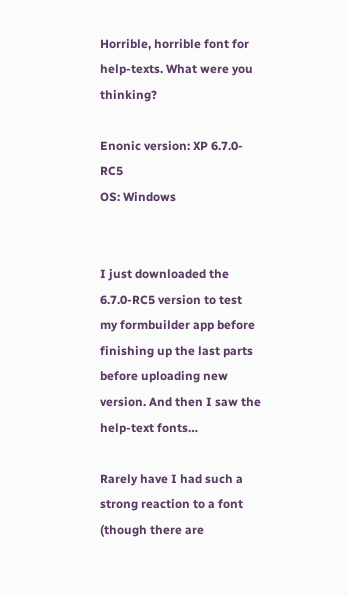Horrible, horrible font for help-texts. What were you thinking?

Enonic version: XP 6.7.0-RC5
OS: Windows


I just downloaded the 6.7.0-RC5 version to test my formbuilder app before finishing up the last parts before uploading new version. And then I saw the help-text fonts…

Rarely have I had such a strong reaction to a font (though there are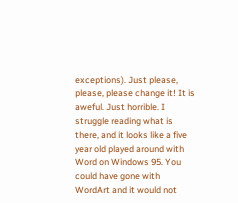exceptions). Just please, please, please change it! It is aweful. Just horrible. I struggle reading what is there, and it looks like a five year old played around with Word on Windows 95. You could have gone with WordArt and it would not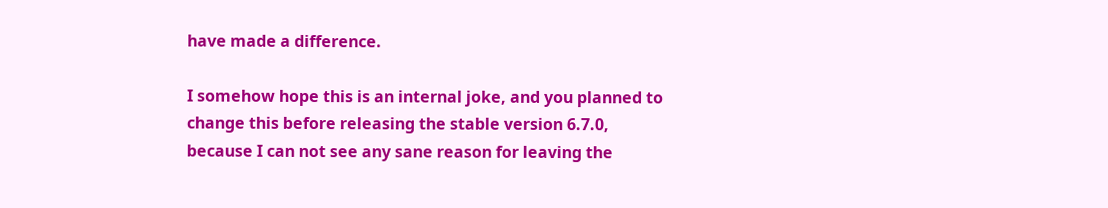have made a difference.

I somehow hope this is an internal joke, and you planned to change this before releasing the stable version 6.7.0, because I can not see any sane reason for leaving the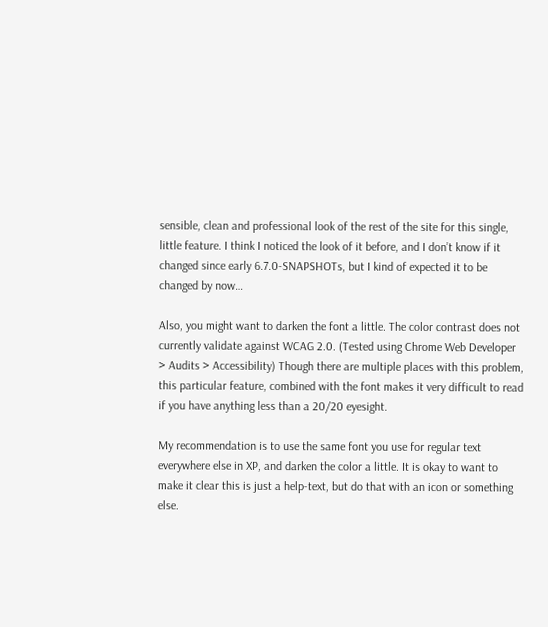sensible, clean and professional look of the rest of the site for this single, little feature. I think I noticed the look of it before, and I don’t know if it changed since early 6.7.0-SNAPSHOTs, but I kind of expected it to be changed by now…

Also, you might want to darken the font a little. The color contrast does not currently validate against WCAG 2.0. (Tested using Chrome Web Developer > Audits > Accessibility) Though there are multiple places with this problem, this particular feature, combined with the font makes it very difficult to read if you have anything less than a 20/20 eyesight.

My recommendation is to use the same font you use for regular text everywhere else in XP, and darken the color a little. It is okay to want to make it clear this is just a help-text, but do that with an icon or something else.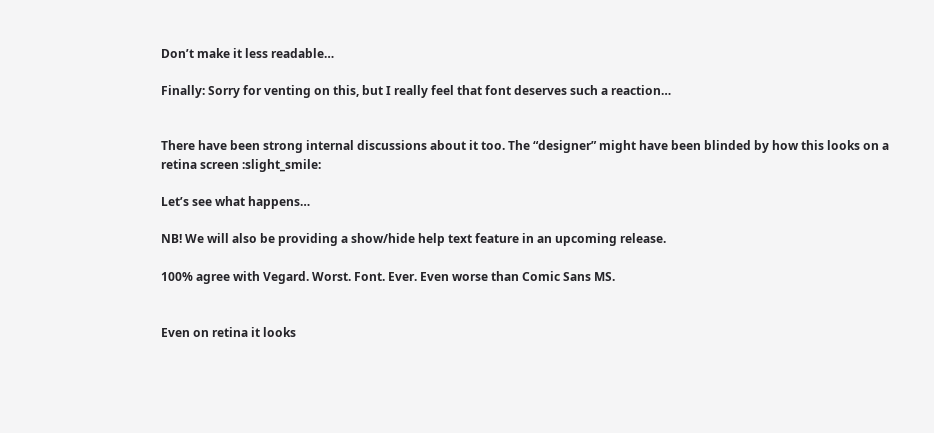Don’t make it less readable…

Finally: Sorry for venting on this, but I really feel that font deserves such a reaction…


There have been strong internal discussions about it too. The “designer” might have been blinded by how this looks on a retina screen :slight_smile:

Let’s see what happens…

NB! We will also be providing a show/hide help text feature in an upcoming release.

100% agree with Vegard. Worst. Font. Ever. Even worse than Comic Sans MS.


Even on retina it looks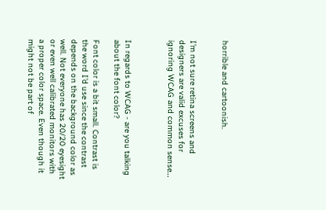horrible and cartoonish.


I’m not sure retina screens and designers are valid excuses for ignoring WCAG and common sense…



In regards to WCAG - are you talking about the font color?

Font color is a bit small. Contrast is the word I’d use since the contrast depends on the background color as well. Not everyone has 20/20 eyesight or even well calibrated monitors with a proper color space. Even though it might not be part of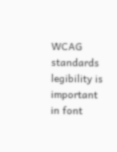WCAG standards legibility is important in font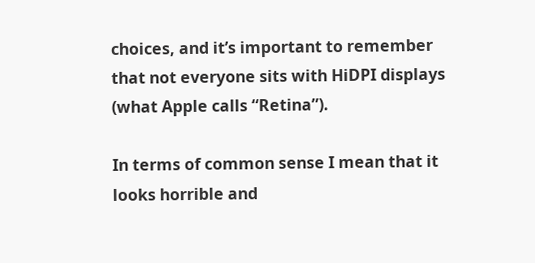choices, and it’s important to remember that not everyone sits with HiDPI displays (what Apple calls “Retina”).

In terms of common sense I mean that it looks horrible and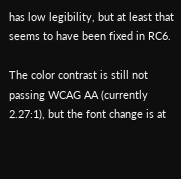has low legibility, but at least that seems to have been fixed in RC6.

The color contrast is still not passing WCAG AA (currently 2.27:1), but the font change is at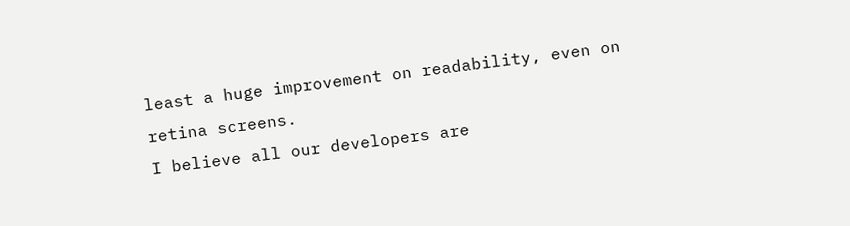least a huge improvement on readability, even on retina screens.
I believe all our developers are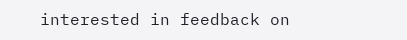interested in feedback on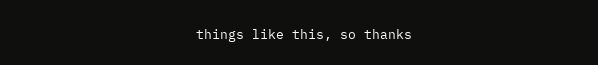things like this, so thanks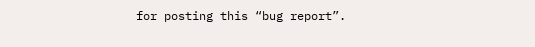for posting this “bug report”.